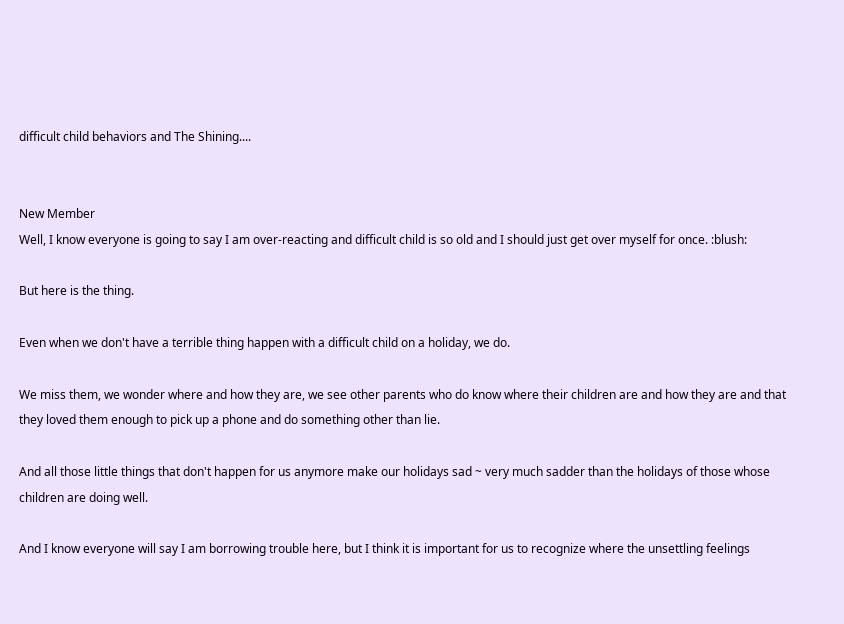difficult child behaviors and The Shining....


New Member
Well, I know everyone is going to say I am over-reacting and difficult child is so old and I should just get over myself for once. :blush:

But here is the thing.

Even when we don't have a terrible thing happen with a difficult child on a holiday, we do.

We miss them, we wonder where and how they are, we see other parents who do know where their children are and how they are and that they loved them enough to pick up a phone and do something other than lie.

And all those little things that don't happen for us anymore make our holidays sad ~ very much sadder than the holidays of those whose children are doing well.

And I know everyone will say I am borrowing trouble here, but I think it is important for us to recognize where the unsettling feelings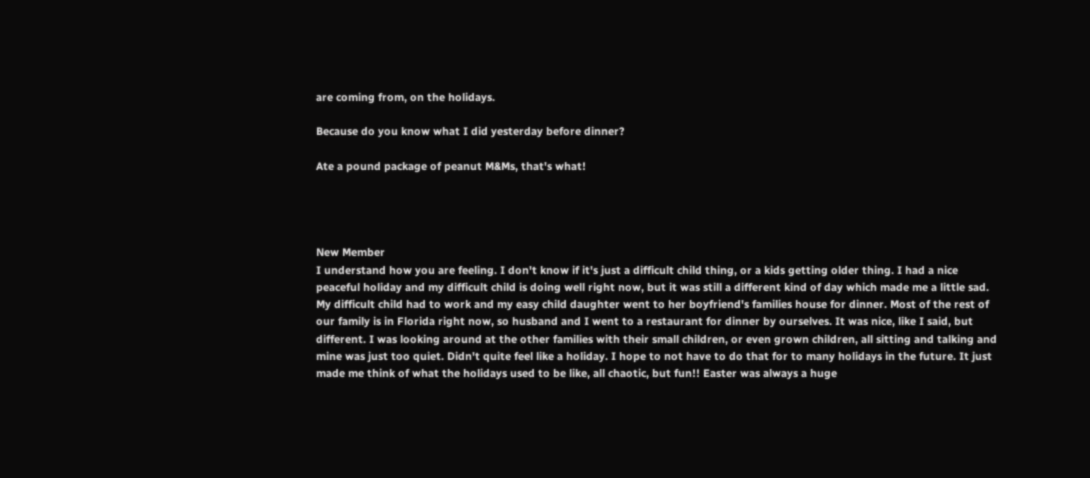are coming from, on the holidays.

Because do you know what I did yesterday before dinner?

Ate a pound package of peanut M&Ms, that's what!




New Member
I understand how you are feeling. I don't know if it's just a difficult child thing, or a kids getting older thing. I had a nice peaceful holiday and my difficult child is doing well right now, but it was still a different kind of day which made me a little sad. My difficult child had to work and my easy child daughter went to her boyfriend's families house for dinner. Most of the rest of our family is in Florida right now, so husband and I went to a restaurant for dinner by ourselves. It was nice, like I said, but different. I was looking around at the other families with their small children, or even grown children, all sitting and talking and mine was just too quiet. Didn't quite feel like a holiday. I hope to not have to do that for to many holidays in the future. It just made me think of what the holidays used to be like, all chaotic, but fun!! Easter was always a huge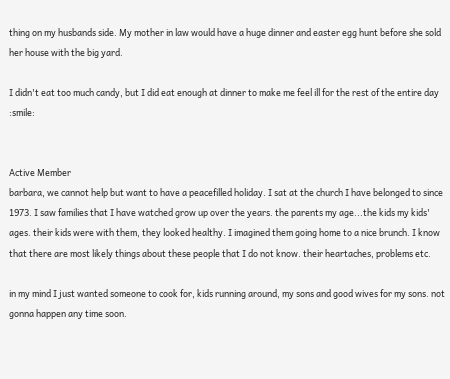thing on my husbands side. My mother in law would have a huge dinner and easter egg hunt before she sold her house with the big yard.

I didn't eat too much candy, but I did eat enough at dinner to make me feel ill for the rest of the entire day :smile:


Active Member
barbara, we cannot help but want to have a peacefilled holiday. I sat at the church I have belonged to since 1973. I saw families that I have watched grow up over the years. the parents my age...the kids my kids' ages. their kids were with them, they looked healthy. I imagined them going home to a nice brunch. I know that there are most likely things about these people that I do not know. their heartaches, problems etc.

in my mind I just wanted someone to cook for, kids running around, my sons and good wives for my sons. not gonna happen any time soon.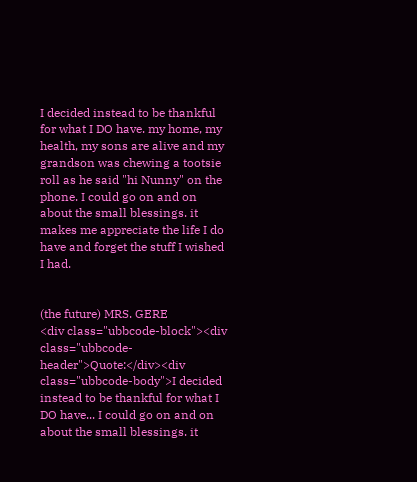I decided instead to be thankful for what I DO have. my home, my health, my sons are alive and my grandson was chewing a tootsie roll as he said "hi Nunny" on the phone. I could go on and on about the small blessings. it makes me appreciate the life I do have and forget the stuff I wished I had.


(the future) MRS. GERE
<div class="ubbcode-block"><div class="ubbcode-header">Quote:</div><div class="ubbcode-body">I decided instead to be thankful for what I DO have... I could go on and on about the small blessings. it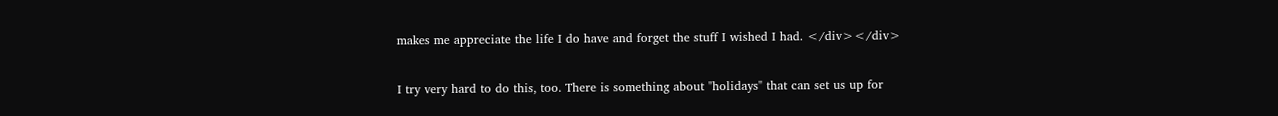makes me appreciate the life I do have and forget the stuff I wished I had. </div></div>

I try very hard to do this, too. There is something about "holidays" that can set us up for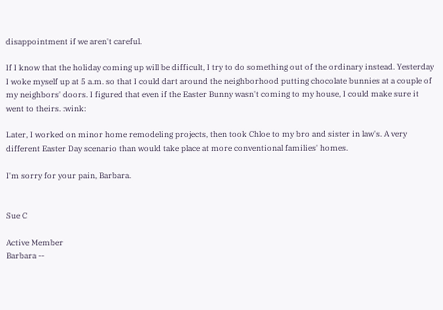disappointment if we aren't careful.

If I know that the holiday coming up will be difficult, I try to do something out of the ordinary instead. Yesterday I woke myself up at 5 a.m. so that I could dart around the neighborhood putting chocolate bunnies at a couple of my neighbors' doors. I figured that even if the Easter Bunny wasn't coming to my house, I could make sure it went to theirs. :wink:

Later, I worked on minor home remodeling projects, then took Chloe to my bro and sister in law's. A very different Easter Day scenario than would take place at more conventional families' homes.

I'm sorry for your pain, Barbara.


Sue C

Active Member
Barbara --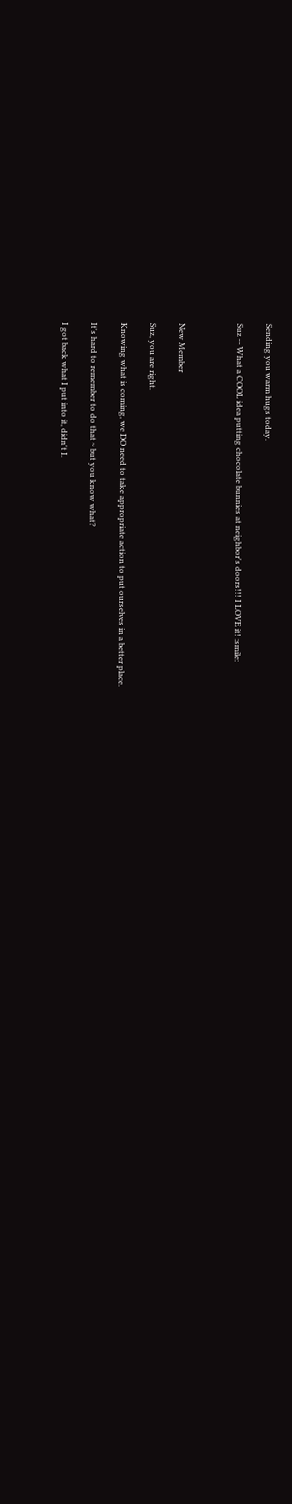Sending you warm hugs today.

Suz -- What a COOL idea putting chocolate bunnies at neighbor's doors!!! I LOVE it! :smile:



New Member

Suz, you are right.

Knowing what is coming, we DO need to take appropriate action to put ourselves in a better place.

It's hard to remember to do that ~ but you know what?

I got back what I put into it, didn't I.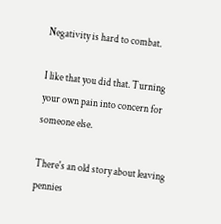Negativity is hard to combat.

I like that you did that. Turning your own pain into concern for someone else.

There's an old story about leaving pennies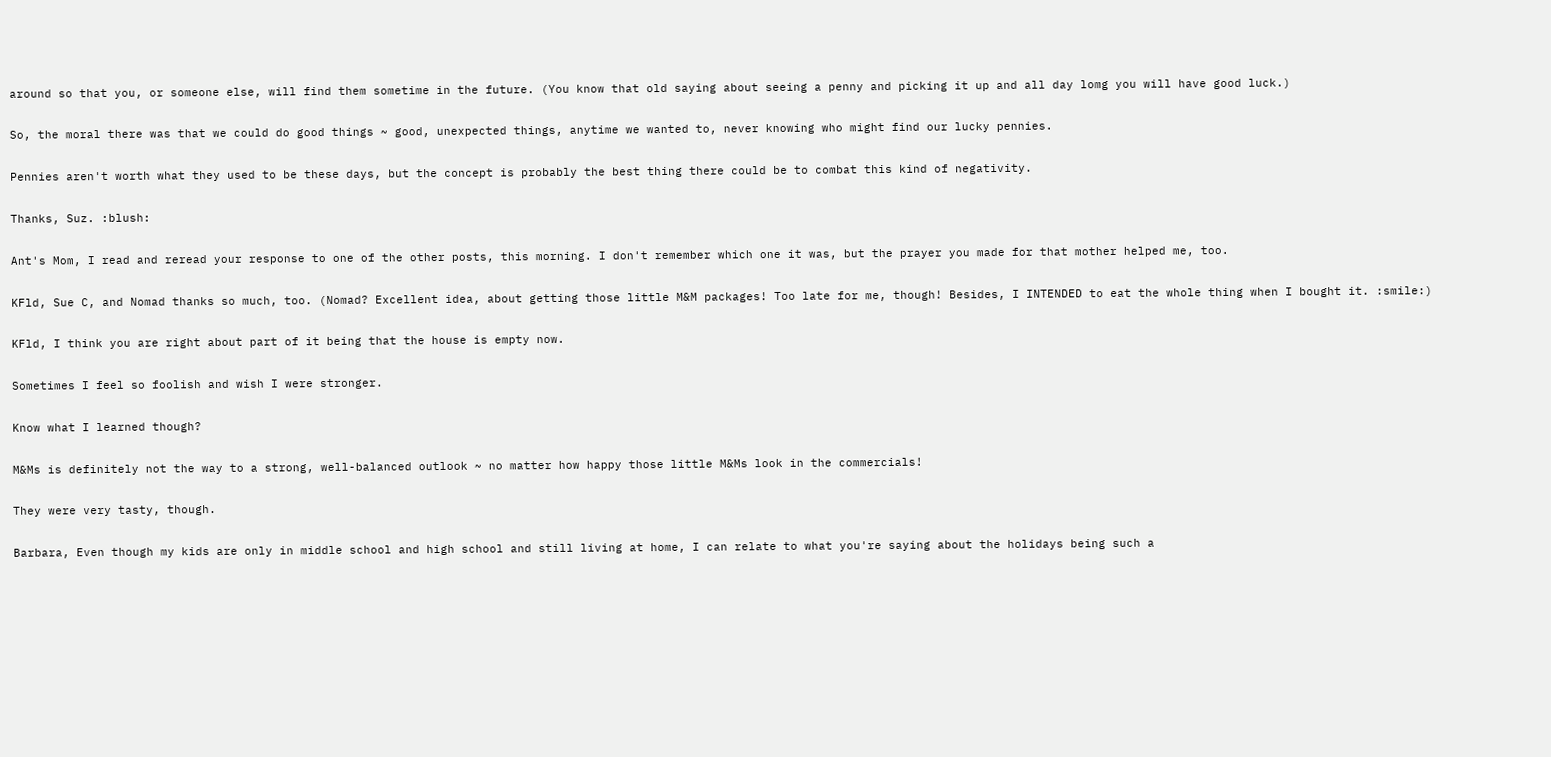around so that you, or someone else, will find them sometime in the future. (You know that old saying about seeing a penny and picking it up and all day lomg you will have good luck.)

So, the moral there was that we could do good things ~ good, unexpected things, anytime we wanted to, never knowing who might find our lucky pennies.

Pennies aren't worth what they used to be these days, but the concept is probably the best thing there could be to combat this kind of negativity.

Thanks, Suz. :blush:

Ant's Mom, I read and reread your response to one of the other posts, this morning. I don't remember which one it was, but the prayer you made for that mother helped me, too.

KFld, Sue C, and Nomad thanks so much, too. (Nomad? Excellent idea, about getting those little M&M packages! Too late for me, though! Besides, I INTENDED to eat the whole thing when I bought it. :smile:)

KFld, I think you are right about part of it being that the house is empty now.

Sometimes I feel so foolish and wish I were stronger.

Know what I learned though?

M&Ms is definitely not the way to a strong, well-balanced outlook ~ no matter how happy those little M&Ms look in the commercials!

They were very tasty, though.

Barbara, Even though my kids are only in middle school and high school and still living at home, I can relate to what you're saying about the holidays being such a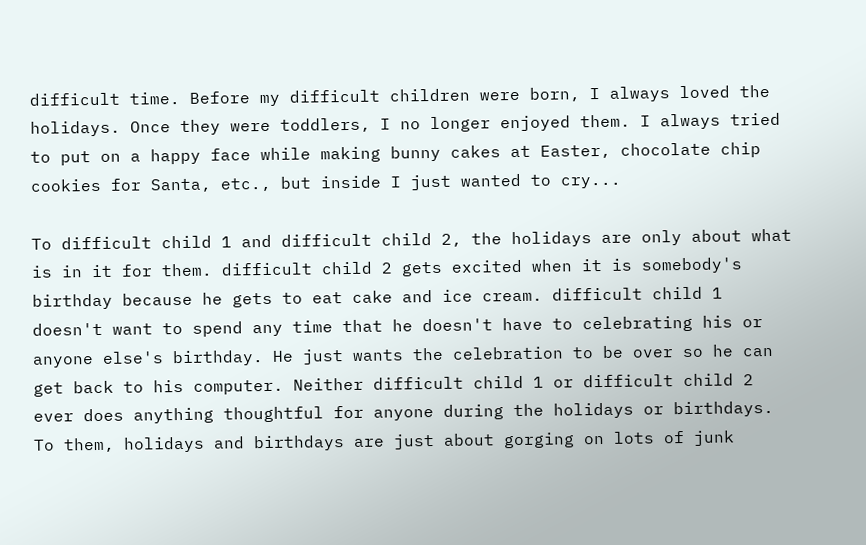difficult time. Before my difficult children were born, I always loved the holidays. Once they were toddlers, I no longer enjoyed them. I always tried to put on a happy face while making bunny cakes at Easter, chocolate chip cookies for Santa, etc., but inside I just wanted to cry...

To difficult child 1 and difficult child 2, the holidays are only about what is in it for them. difficult child 2 gets excited when it is somebody's birthday because he gets to eat cake and ice cream. difficult child 1 doesn't want to spend any time that he doesn't have to celebrating his or anyone else's birthday. He just wants the celebration to be over so he can get back to his computer. Neither difficult child 1 or difficult child 2 ever does anything thoughtful for anyone during the holidays or birthdays. To them, holidays and birthdays are just about gorging on lots of junk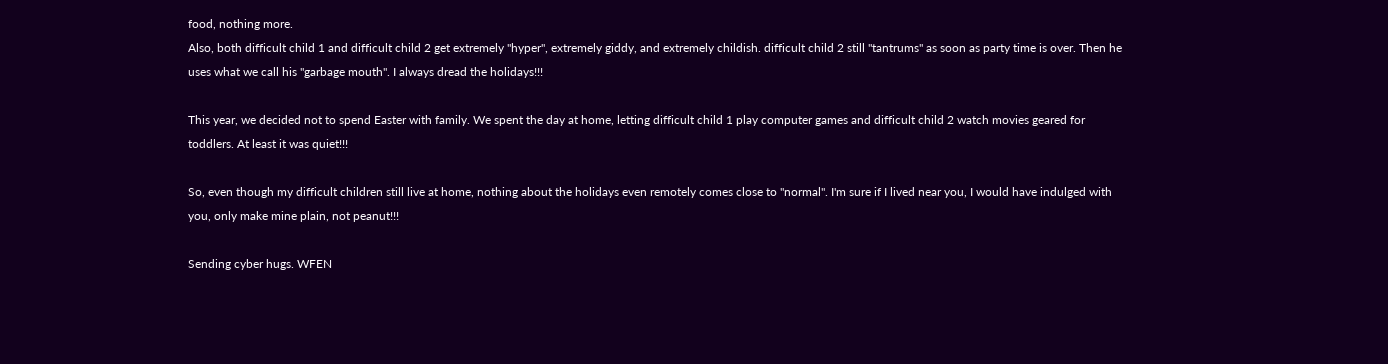food, nothing more.
Also, both difficult child 1 and difficult child 2 get extremely "hyper", extremely giddy, and extremely childish. difficult child 2 still "tantrums" as soon as party time is over. Then he uses what we call his "garbage mouth". I always dread the holidays!!!

This year, we decided not to spend Easter with family. We spent the day at home, letting difficult child 1 play computer games and difficult child 2 watch movies geared for toddlers. At least it was quiet!!!

So, even though my difficult children still live at home, nothing about the holidays even remotely comes close to "normal". I'm sure if I lived near you, I would have indulged with you, only make mine plain, not peanut!!!

Sending cyber hugs. WFEN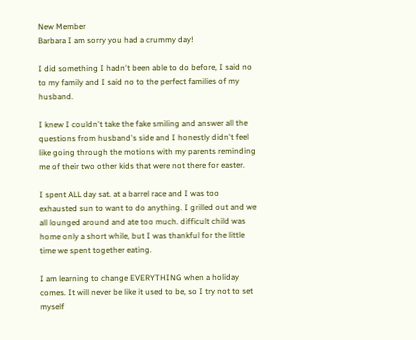New Member
Barbara I am sorry you had a crummy day!

I did something I hadn't been able to do before, I said no to my family and I said no to the perfect families of my husband.

I knew I couldn't take the fake smiling and answer all the questions from husband's side and I honestly didn't feel like going through the motions with my parents reminding me of their two other kids that were not there for easter.

I spent ALL day sat. at a barrel race and I was too exhausted sun to want to do anything. I grilled out and we all lounged around and ate too much. difficult child was home only a short while, but I was thankful for the little time we spent together eating.

I am learning to change EVERYTHING when a holiday comes. It will never be like it used to be, so I try not to set myself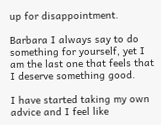up for disappointment.

Barbara I always say to do something for yourself, yet I am the last one that feels that I deserve something good.

I have started taking my own advice and I feel like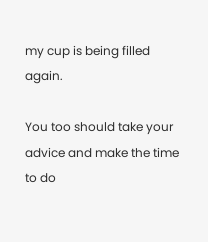my cup is being filled again.

You too should take your advice and make the time to do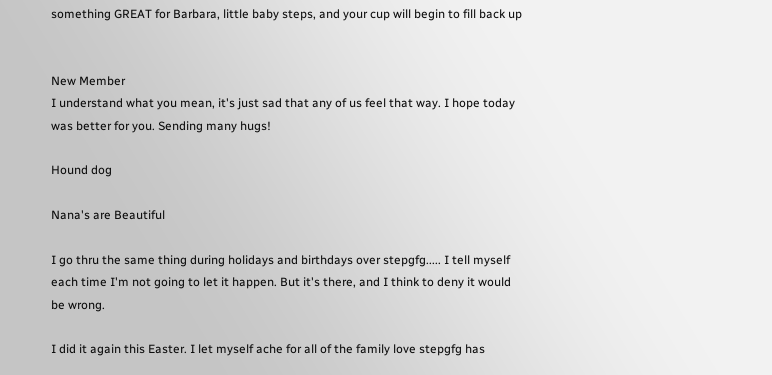something GREAT for Barbara, little baby steps, and your cup will begin to fill back up


New Member
I understand what you mean, it's just sad that any of us feel that way. I hope today was better for you. Sending many hugs!

Hound dog

Nana's are Beautiful

I go thru the same thing during holidays and birthdays over stepgfg..... I tell myself each time I'm not going to let it happen. But it's there, and I think to deny it would be wrong.

I did it again this Easter. I let myself ache for all of the family love stepgfg has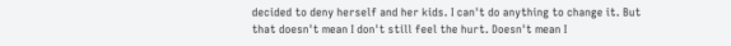decided to deny herself and her kids. I can't do anything to change it. But that doesn't mean I don't still feel the hurt. Doesn't mean I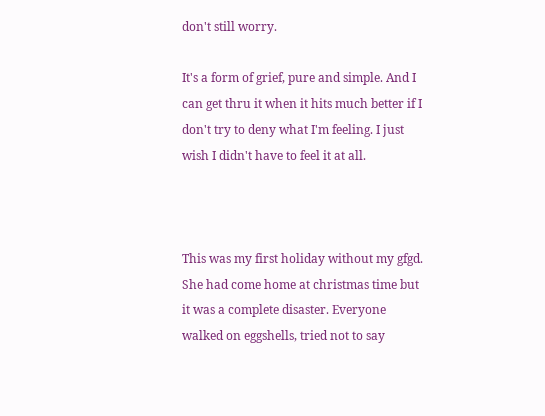don't still worry.

It's a form of grief, pure and simple. And I can get thru it when it hits much better if I don't try to deny what I'm feeling. I just wish I didn't have to feel it at all.



This was my first holiday without my gfgd. She had come home at christmas time but it was a complete disaster. Everyone walked on eggshells, tried not to say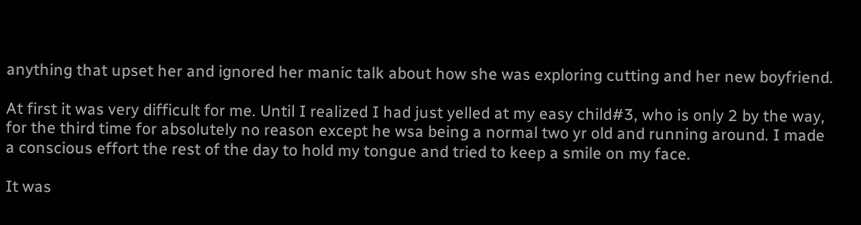anything that upset her and ignored her manic talk about how she was exploring cutting and her new boyfriend.

At first it was very difficult for me. Until I realized I had just yelled at my easy child#3, who is only 2 by the way, for the third time for absolutely no reason except he wsa being a normal two yr old and running around. I made a conscious effort the rest of the day to hold my tongue and tried to keep a smile on my face.

It was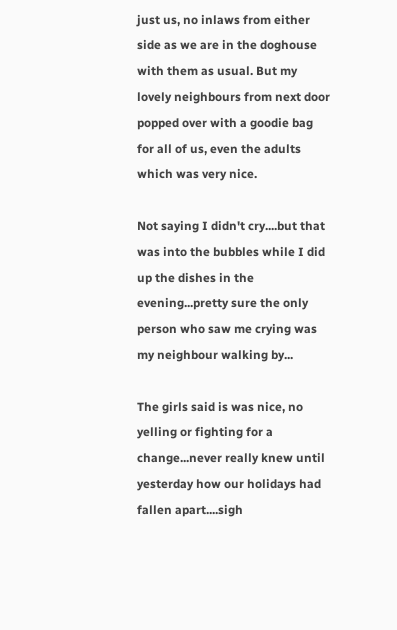just us, no inlaws from either side as we are in the doghouse with them as usual. But my lovely neighbours from next door popped over with a goodie bag for all of us, even the adults which was very nice.

Not saying I didn't cry....but that was into the bubbles while I did up the dishes in the evening...pretty sure the only person who saw me crying was my neighbour walking by...

The girls said is was nice, no yelling or fighting for a change...never really knew until yesterday how our holidays had fallen apart....sigh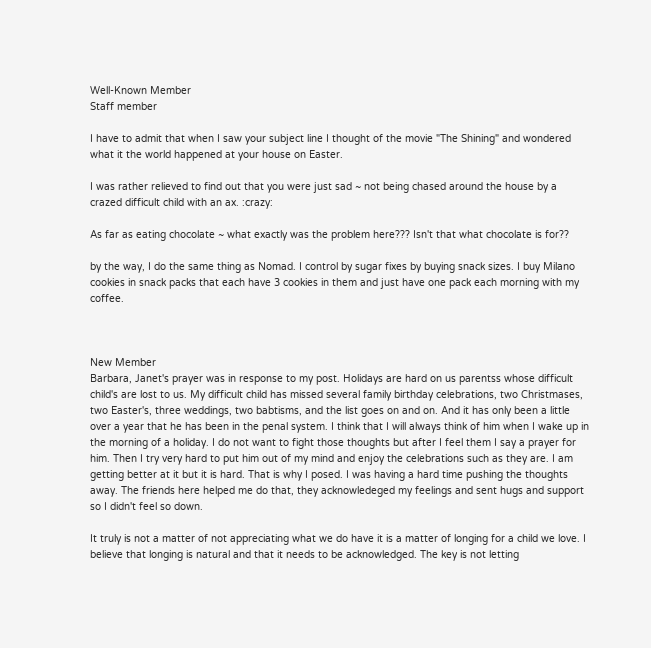Well-Known Member
Staff member

I have to admit that when I saw your subject line I thought of the movie "The Shining" and wondered what it the world happened at your house on Easter.

I was rather relieved to find out that you were just sad ~ not being chased around the house by a crazed difficult child with an ax. :crazy:

As far as eating chocolate ~ what exactly was the problem here??? Isn't that what chocolate is for??

by the way, I do the same thing as Nomad. I control by sugar fixes by buying snack sizes. I buy Milano cookies in snack packs that each have 3 cookies in them and just have one pack each morning with my coffee.



New Member
Barbara, Janet's prayer was in response to my post. Holidays are hard on us parentss whose difficult child's are lost to us. My difficult child has missed several family birthday celebrations, two Christmases, two Easter's, three weddings, two babtisms, and the list goes on and on. And it has only been a little over a year that he has been in the penal system. I think that I will always think of him when I wake up in the morning of a holiday. I do not want to fight those thoughts but after I feel them I say a prayer for him. Then I try very hard to put him out of my mind and enjoy the celebrations such as they are. I am getting better at it but it is hard. That is why I posed. I was having a hard time pushing the thoughts away. The friends here helped me do that, they acknowledeged my feelings and sent hugs and support so I didn't feel so down.

It truly is not a matter of not appreciating what we do have it is a matter of longing for a child we love. I believe that longing is natural and that it needs to be acknowledged. The key is not letting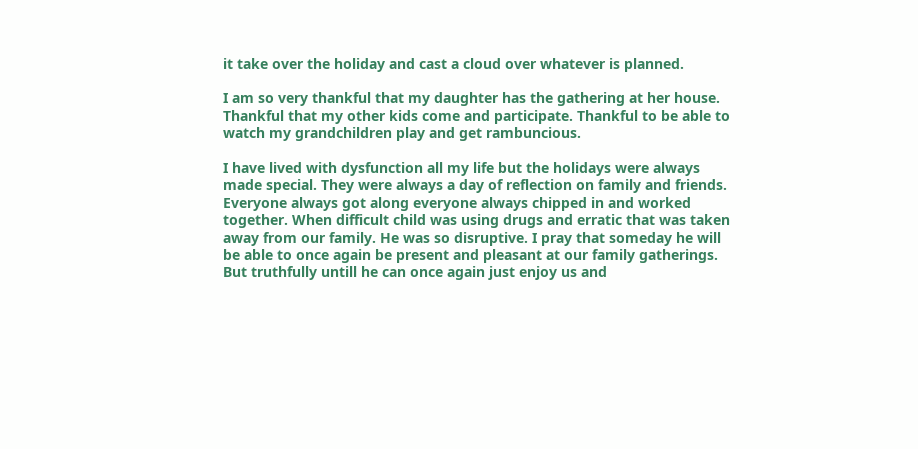it take over the holiday and cast a cloud over whatever is planned.

I am so very thankful that my daughter has the gathering at her house. Thankful that my other kids come and participate. Thankful to be able to watch my grandchildren play and get rambuncious.

I have lived with dysfunction all my life but the holidays were always made special. They were always a day of reflection on family and friends. Everyone always got along everyone always chipped in and worked together. When difficult child was using drugs and erratic that was taken away from our family. He was so disruptive. I pray that someday he will be able to once again be present and pleasant at our family gatherings. But truthfully untill he can once again just enjoy us and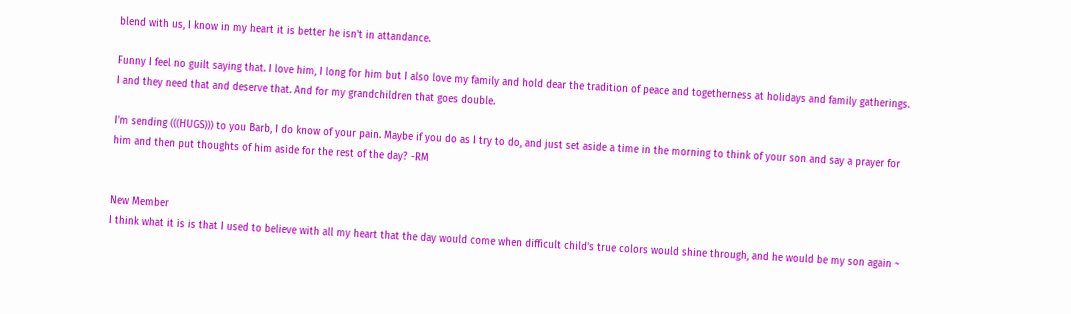blend with us, I know in my heart it is better he isn't in attandance.

Funny I feel no guilt saying that. I love him, I long for him but I also love my family and hold dear the tradition of peace and togetherness at holidays and family gatherings. I and they need that and deserve that. And for my grandchildren that goes double.

I'm sending (((HUGS))) to you Barb, I do know of your pain. Maybe if you do as I try to do, and just set aside a time in the morning to think of your son and say a prayer for him and then put thoughts of him aside for the rest of the day? -RM


New Member
I think what it is is that I used to believe with all my heart that the day would come when difficult child's true colors would shine through, and he would be my son again ~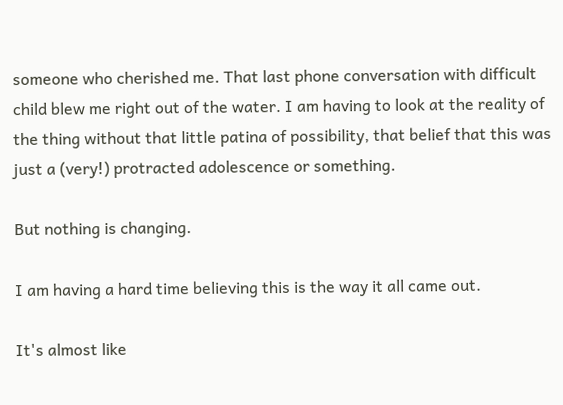someone who cherished me. That last phone conversation with difficult child blew me right out of the water. I am having to look at the reality of the thing without that little patina of possibility, that belief that this was just a (very!) protracted adolescence or something.

But nothing is changing.

I am having a hard time believing this is the way it all came out.

It's almost like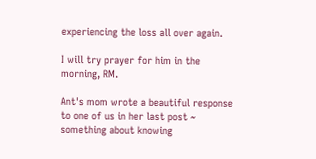experiencing the loss all over again.

I will try prayer for him in the morning, RM.

Ant's mom wrote a beautiful response to one of us in her last post ~ something about knowing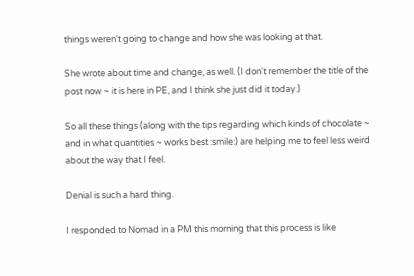things weren't going to change and how she was looking at that.

She wrote about time and change, as well. (I don't remember the title of the post now ~ it is here in PE, and I think she just did it today.)

So all these things (along with the tips regarding which kinds of chocolate ~ and in what quantities ~ works best :smile:) are helping me to feel less weird about the way that I feel.

Denial is such a hard thing.

I responded to Nomad in a PM this morning that this process is like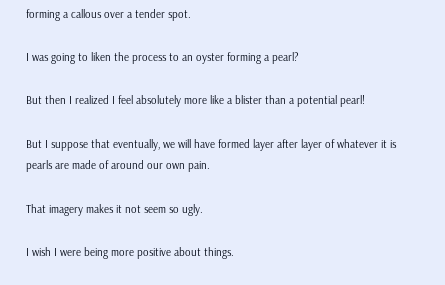forming a callous over a tender spot.

I was going to liken the process to an oyster forming a pearl?

But then I realized I feel absolutely more like a blister than a potential pearl!

But I suppose that eventually, we will have formed layer after layer of whatever it is pearls are made of around our own pain.

That imagery makes it not seem so ugly.

I wish I were being more positive about things.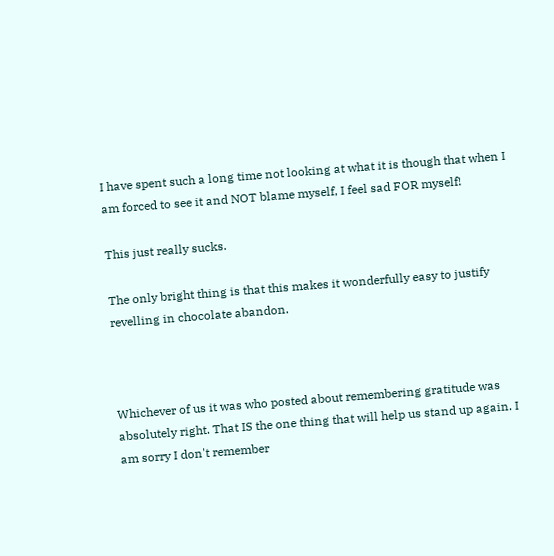I have spent such a long time not looking at what it is though that when I am forced to see it and NOT blame myself, I feel sad FOR myself!

This just really sucks.

The only bright thing is that this makes it wonderfully easy to justify revelling in chocolate abandon.



Whichever of us it was who posted about remembering gratitude was absolutely right. That IS the one thing that will help us stand up again. I am sorry I don't remember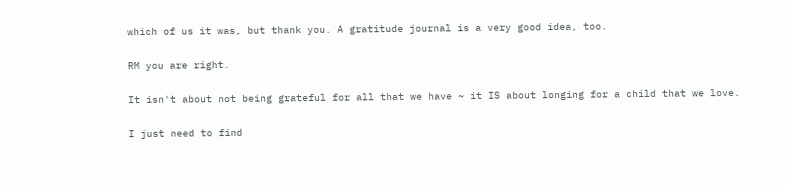which of us it was, but thank you. A gratitude journal is a very good idea, too.

RM you are right.

It isn't about not being grateful for all that we have ~ it IS about longing for a child that we love.

I just need to find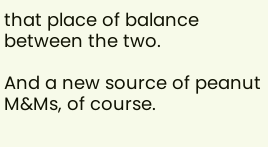that place of balance between the two.

And a new source of peanut M&Ms, of course.